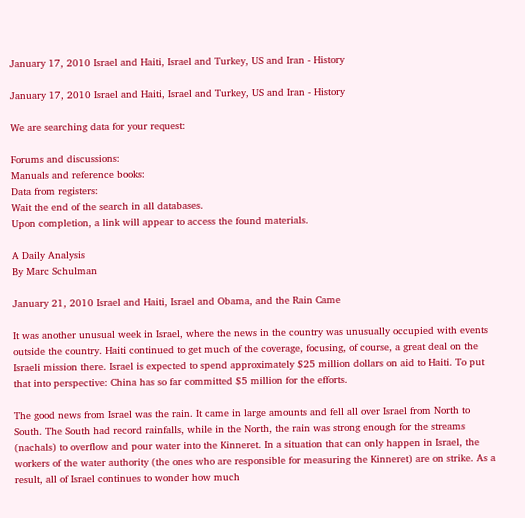January 17, 2010 Israel and Haiti, Israel and Turkey, US and Iran - History

January 17, 2010 Israel and Haiti, Israel and Turkey, US and Iran - History

We are searching data for your request:

Forums and discussions:
Manuals and reference books:
Data from registers:
Wait the end of the search in all databases.
Upon completion, a link will appear to access the found materials.

A Daily Analysis
By Marc Schulman

January 21, 2010 Israel and Haiti, Israel and Obama, and the Rain Came

It was another unusual week in Israel, where the news in the country was unusually occupied with events outside the country. Haiti continued to get much of the coverage, focusing, of course, a great deal on the Israeli mission there. Israel is expected to spend approximately $25 million dollars on aid to Haiti. To put that into perspective: China has so far committed $5 million for the efforts.

The good news from Israel was the rain. It came in large amounts and fell all over Israel from North to South. The South had record rainfalls, while in the North, the rain was strong enough for the streams (nachals) to overflow and pour water into the Kinneret. In a situation that can only happen in Israel, the workers of the water authority (the ones who are responsible for measuring the Kinneret) are on strike. As a result, all of Israel continues to wonder how much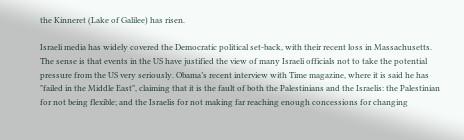the Kinneret (Lake of Galilee) has risen.

Israeli media has widely covered the Democratic political set-back, with their recent loss in Massachusetts. The sense is that events in the US have justified the view of many Israeli officials not to take the potential pressure from the US very seriously. Obama’s recent interview with Time magazine, where it is said he has "failed in the Middle East", claiming that it is the fault of both the Palestinians and the Israelis: the Palestinian for not being flexible; and the Israelis for not making far reaching enough concessions for changing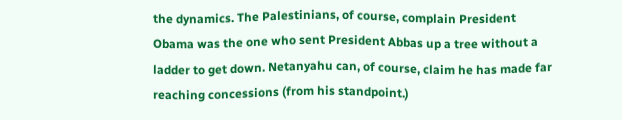the dynamics. The Palestinians, of course, complain President Obama was the one who sent President Abbas up a tree without a ladder to get down. Netanyahu can, of course, claim he has made far reaching concessions (from his standpoint.)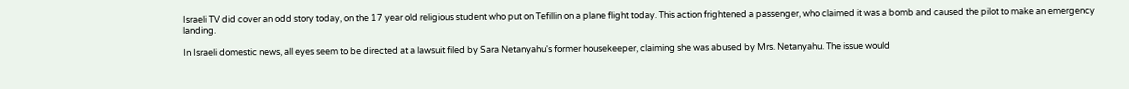Israeli TV did cover an odd story today, on the 17 year old religious student who put on Tefillin on a plane flight today. This action frightened a passenger, who claimed it was a bomb and caused the pilot to make an emergency landing.

In Israeli domestic news, all eyes seem to be directed at a lawsuit filed by Sara Netanyahu's former housekeeper, claiming she was abused by Mrs. Netanyahu. The issue would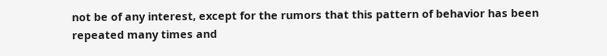not be of any interest, except for the rumors that this pattern of behavior has been repeated many times and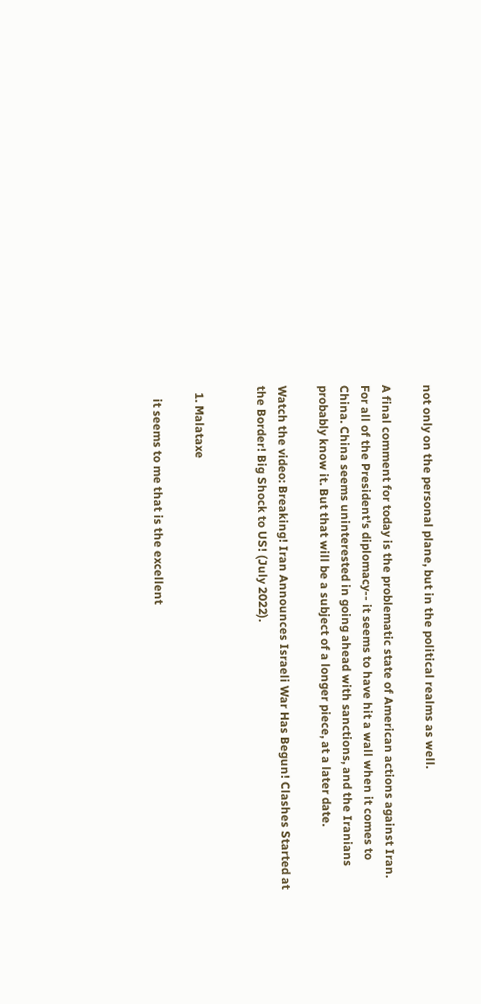not only on the personal plane, but in the political realms as well.

A final comment for today is the problematic state of American actions against Iran. For all of the President's diplomacy-- it seems to have hit a wall when it comes to China. China seems uninterested in going ahead with sanctions, and the Iranians probably know it. But that will be a subject of a longer piece, at a later date.

Watch the video: Breaking! Iran Announces Israeli War Has Begun! Clashes Started at the Border! Big Shock to US! (July 2022).


  1. Malataxe

    it seems to me that is the excellent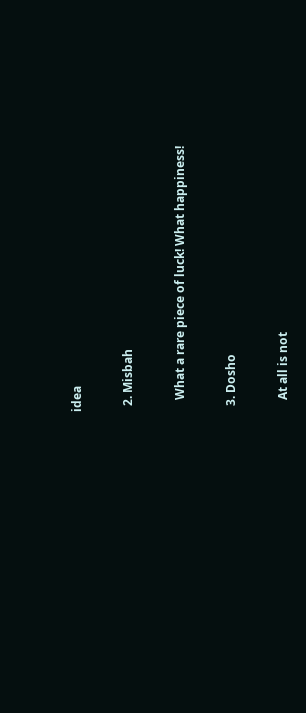idea

  2. Misbah

    What a rare piece of luck! What happiness!

  3. Dosho

    At all is not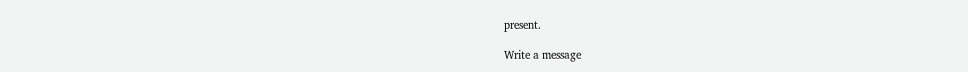present.

Write a message